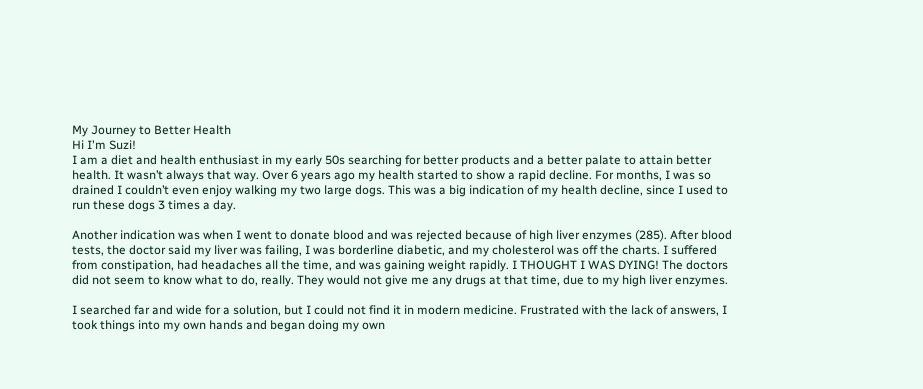My Journey to Better Health
Hi I'm Suzi!
I am a diet and health enthusiast in my early 50s searching for better products and a better palate to attain better health. It wasn’t always that way. Over 6 years ago my health started to show a rapid decline. For months, I was so drained I couldn’t even enjoy walking my two large dogs. This was a big indication of my health decline, since I used to run these dogs 3 times a day.

Another indication was when I went to donate blood and was rejected because of high liver enzymes (285). After blood tests, the doctor said my liver was failing, I was borderline diabetic, and my cholesterol was off the charts. I suffered from constipation, had headaches all the time, and was gaining weight rapidly. I THOUGHT I WAS DYING! The doctors did not seem to know what to do, really. They would not give me any drugs at that time, due to my high liver enzymes.

I searched far and wide for a solution, but I could not find it in modern medicine. Frustrated with the lack of answers, I took things into my own hands and began doing my own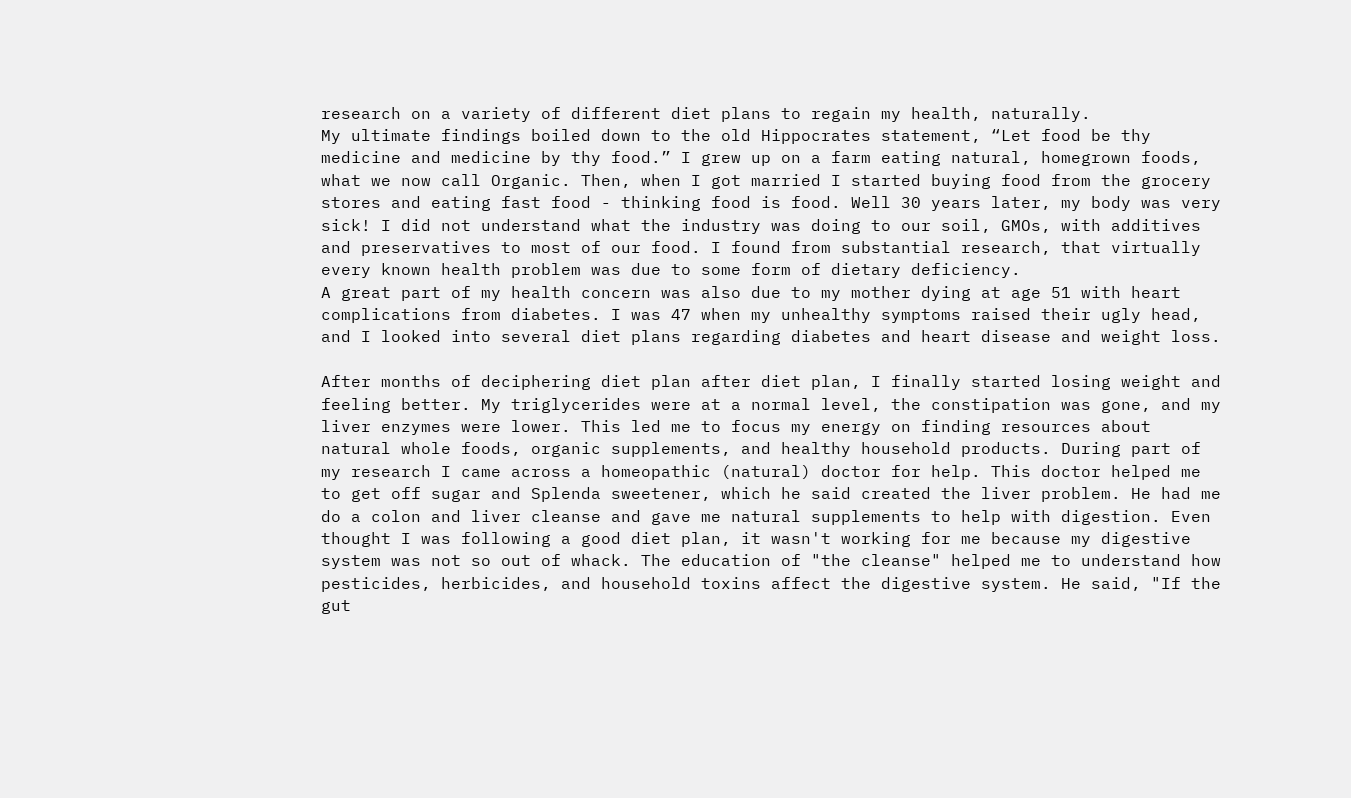research on a variety of different diet plans to regain my health, naturally.
My ultimate findings boiled down to the old Hippocrates statement, “Let food be thy medicine and medicine by thy food.” I grew up on a farm eating natural, homegrown foods, what we now call Organic. Then, when I got married I started buying food from the grocery stores and eating fast food - thinking food is food. Well 30 years later, my body was very sick! I did not understand what the industry was doing to our soil, GMOs, with additives and preservatives to most of our food. I found from substantial research, that virtually every known health problem was due to some form of dietary deficiency.
A great part of my health concern was also due to my mother dying at age 51 with heart complications from diabetes. I was 47 when my unhealthy symptoms raised their ugly head, and I looked into several diet plans regarding diabetes and heart disease and weight loss.

After months of deciphering diet plan after diet plan, I finally started losing weight and feeling better. My triglycerides were at a normal level, the constipation was gone, and my liver enzymes were lower. This led me to focus my energy on finding resources about natural whole foods, organic supplements, and healthy household products. During part of my research I came across a homeopathic (natural) doctor for help. This doctor helped me to get off sugar and Splenda sweetener, which he said created the liver problem. He had me do a colon and liver cleanse and gave me natural supplements to help with digestion. Even thought I was following a good diet plan, it wasn't working for me because my digestive system was not so out of whack. The education of "the cleanse" helped me to understand how pesticides, herbicides, and household toxins affect the digestive system. He said, "If the gut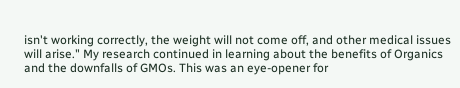isn't working correctly, the weight will not come off, and other medical issues will arise." My research continued in learning about the benefits of Organics and the downfalls of GMOs. This was an eye-opener for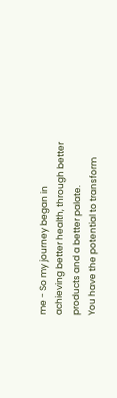me - So my journey began in achieving better health, through better products and a better palate.
You have the potential to transform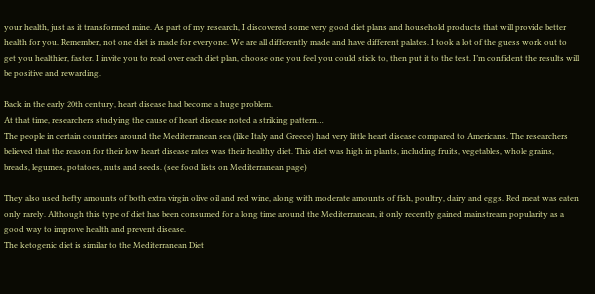your health, just as it transformed mine. As part of my research, I discovered some very good diet plans and household products that will provide better health for you. Remember, not one diet is made for everyone. We are all differently made and have different palates. I took a lot of the guess work out to get you healthier, faster. I invite you to read over each diet plan, choose one you feel you could stick to, then put it to the test. I’m confident the results will be positive and rewarding.

Back in the early 20th century, heart disease had become a huge problem.
At that time, researchers studying the cause of heart disease noted a striking pattern…
The people in certain countries around the Mediterranean sea (like Italy and Greece) had very little heart disease compared to Americans. The researchers believed that the reason for their low heart disease rates was their healthy diet. This diet was high in plants, including fruits, vegetables, whole grains, breads, legumes, potatoes, nuts and seeds. (see food lists on Mediterranean page)

They also used hefty amounts of both extra virgin olive oil and red wine, along with moderate amounts of fish, poultry, dairy and eggs. Red meat was eaten only rarely. Although this type of diet has been consumed for a long time around the Mediterranean, it only recently gained mainstream popularity as a good way to improve health and prevent disease.
The ketogenic diet is similar to the Mediterranean Diet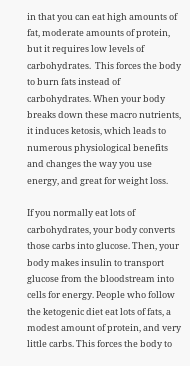in that you can eat high amounts of fat, moderate amounts of protein, but it requires low levels of carbohydrates.  This forces the body to burn fats instead of carbohydrates. When your body breaks down these macro nutrients, it induces ketosis, which leads to numerous physiological benefits and changes the way you use energy, and great for weight loss.

If you normally eat lots of carbohydrates, your body converts those carbs into glucose. Then, your body makes insulin to transport glucose from the bloodstream into cells for energy. People who follow the ketogenic diet eat lots of fats, a modest amount of protein, and very little carbs. This forces the body to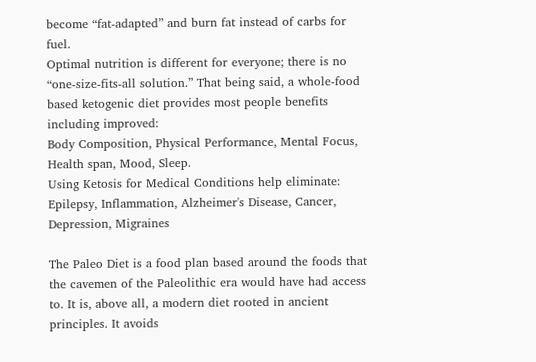become “fat-adapted” and burn fat instead of carbs for fuel.
Optimal nutrition is different for everyone; there is no “one-size-fits-all solution.” That being said, a whole-food based ketogenic diet provides most people benefits including improved:
Body Composition, Physical Performance, Mental Focus, Health span, Mood, Sleep.
Using Ketosis for Medical Conditions help eliminate:
Epilepsy, Inflammation, Alzheimer's Disease, Cancer, Depression, Migraines

The Paleo Diet is a food plan based around the foods that the cavemen of the Paleolithic era would have had access to. It is, above all, a modern diet rooted in ancient principles. It avoids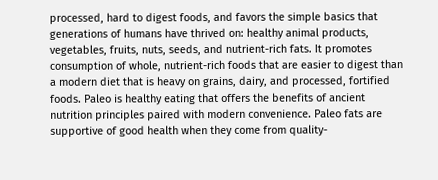processed, hard to digest foods, and favors the simple basics that generations of humans have thrived on: healthy animal products, vegetables, fruits, nuts, seeds, and nutrient-rich fats. It promotes consumption of whole, nutrient-rich foods that are easier to digest than a modern diet that is heavy on grains, dairy, and processed, fortified foods. Paleo is healthy eating that offers the benefits of ancient nutrition principles paired with modern convenience. Paleo fats are supportive of good health when they come from quality-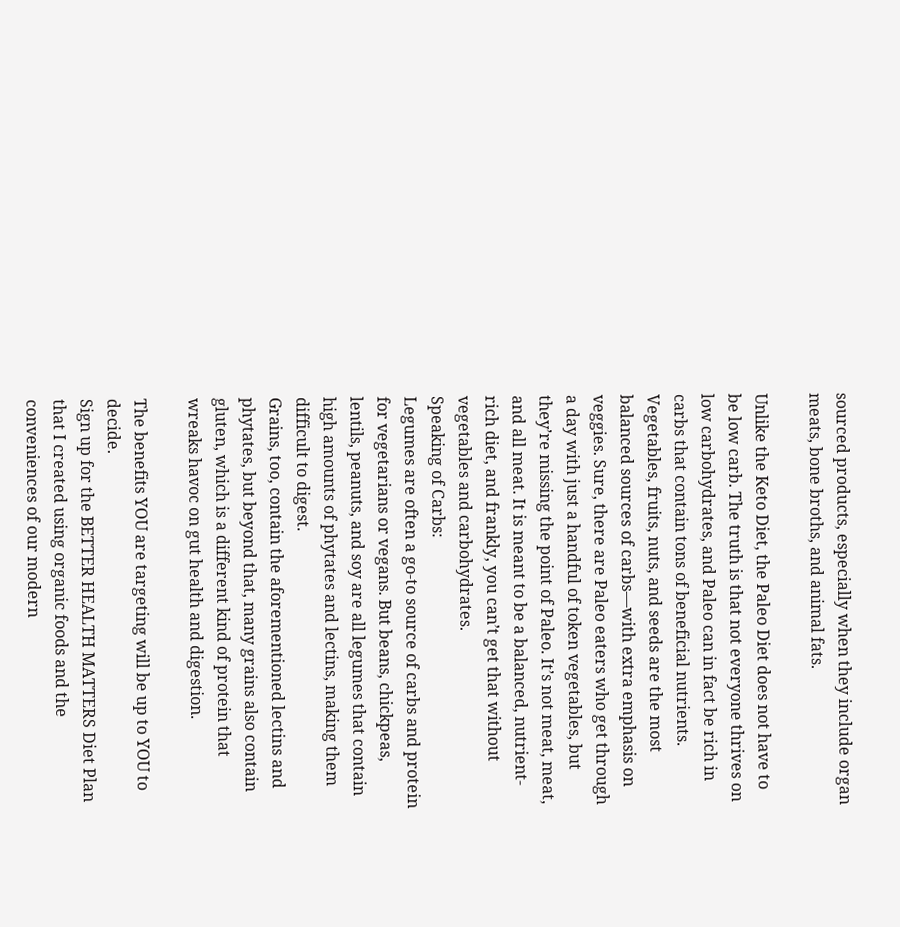sourced products, especially when they include organ meats, bone broths, and animal fats.

Unlike the Keto Diet, the Paleo Diet does not have to be low carb. The truth is that not everyone thrives on low carbohydrates, and Paleo can in fact be rich in carbs that contain tons of beneficial nutrients. Vegetables, fruits, nuts, and seeds are the most balanced sources of carbs—with extra emphasis on veggies. Sure, there are Paleo eaters who get through a day with just a handful of token vegetables, but they’re missing the point of Paleo. It’s not meat, meat, and all meat. It is meant to be a balanced, nutrient-rich diet, and frankly, you can’t get that without vegetables and carbohydrates.
Speaking of Carbs:
Legumes are often a go-to source of carbs and protein for vegetarians or vegans. But beans, chickpeas, lentils, peanuts, and soy are all legumes that contain high amounts of phytates and lectins, making them difficult to digest.
Grains, too, contain the aforementioned lectins and phytates, but beyond that, many grains also contain gluten, which is a different kind of protein that wreaks havoc on gut health and digestion.

The benefits YOU are targeting will be up to YOU to decide.
Sign up for the BETTER HEALTH MATTERS Diet Plan that I created using organic foods and the conveniences of our modern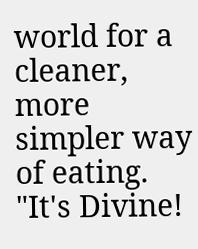world for a cleaner, more simpler way of eating.
"It's Divine!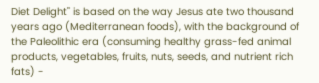Diet Delight" is based on the way Jesus ate two thousand years ago (Mediterranean foods), with the background of the Paleolithic era (consuming healthy grass-fed animal products, vegetables, fruits, nuts, seeds, and nutrient rich fats) -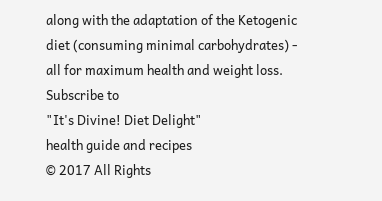along with the adaptation of the Ketogenic diet (consuming minimal carbohydrates) - all for maximum health and weight loss.
Subscribe to
"It's Divine! Diet Delight"
health guide and recipes
© 2017 All Rights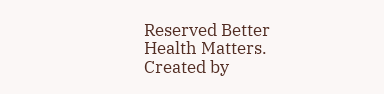Reserved Better Health Matters. Created by